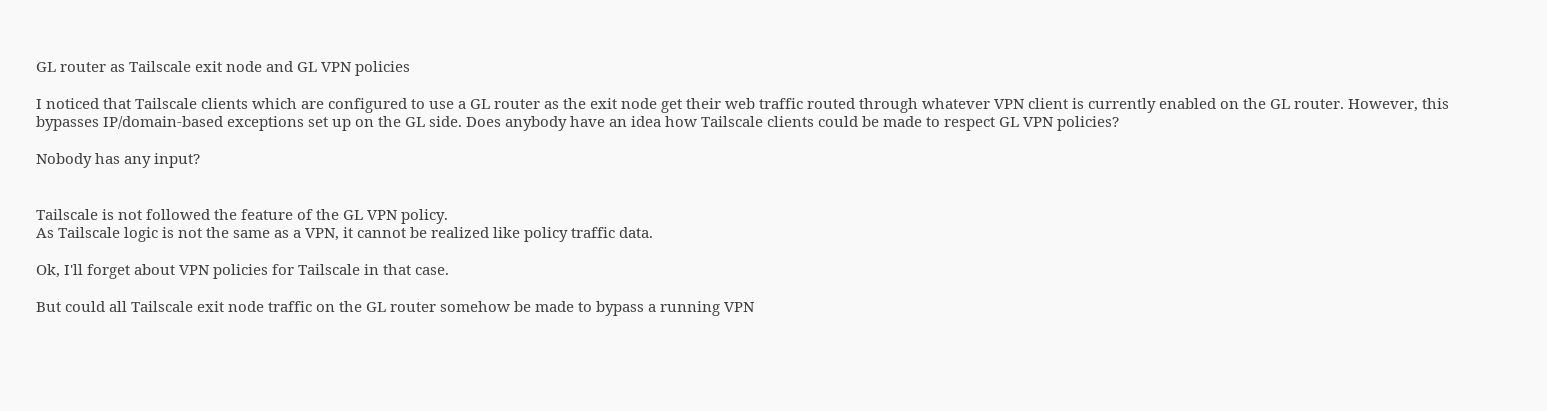GL router as Tailscale exit node and GL VPN policies

I noticed that Tailscale clients which are configured to use a GL router as the exit node get their web traffic routed through whatever VPN client is currently enabled on the GL router. However, this bypasses IP/domain-based exceptions set up on the GL side. Does anybody have an idea how Tailscale clients could be made to respect GL VPN policies?

Nobody has any input?


Tailscale is not followed the feature of the GL VPN policy.
As Tailscale logic is not the same as a VPN, it cannot be realized like policy traffic data.

Ok, I'll forget about VPN policies for Tailscale in that case.

But could all Tailscale exit node traffic on the GL router somehow be made to bypass a running VPN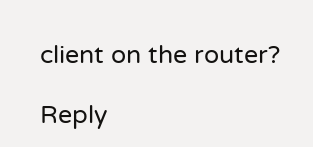client on the router?

Reply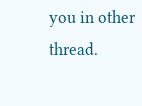you in other thread.